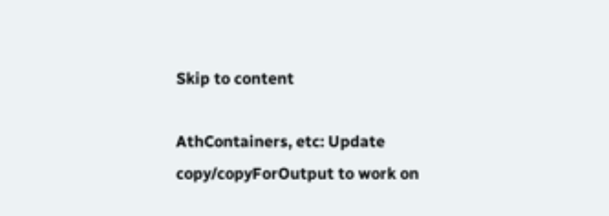Skip to content

AthContainers, etc: Update copy/copyForOutput to work on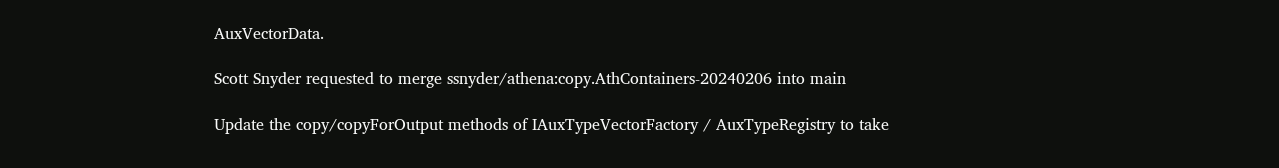AuxVectorData.

Scott Snyder requested to merge ssnyder/athena:copy.AthContainers-20240206 into main

Update the copy/copyForOutput methods of IAuxTypeVectorFactory / AuxTypeRegistry to take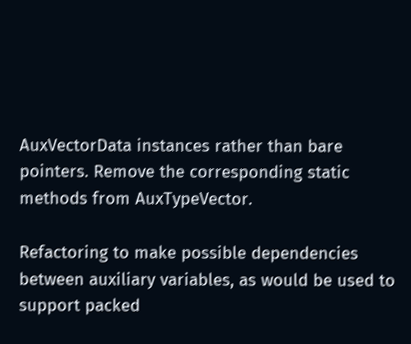AuxVectorData instances rather than bare pointers. Remove the corresponding static methods from AuxTypeVector.

Refactoring to make possible dependencies between auxiliary variables, as would be used to support packed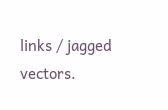links / jagged vectors.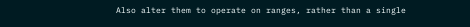Also alter them to operate on ranges, rather than a single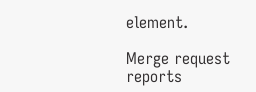element.

Merge request reports